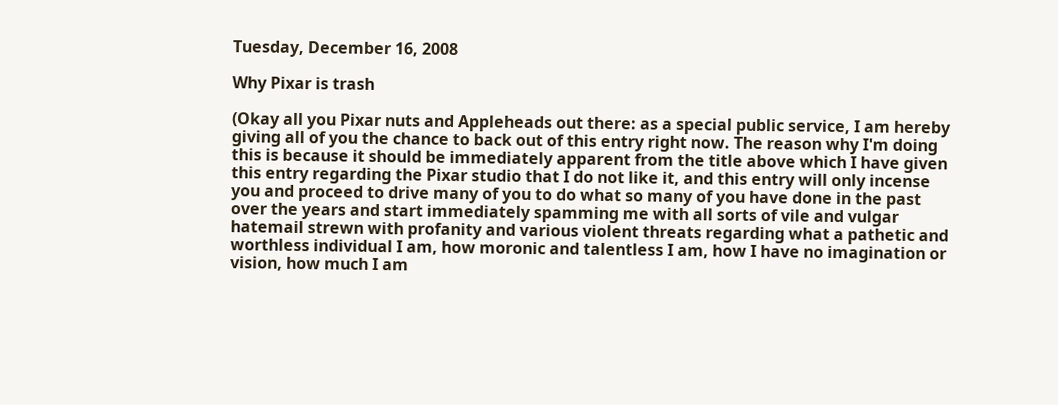Tuesday, December 16, 2008

Why Pixar is trash

(Okay all you Pixar nuts and Appleheads out there: as a special public service, I am hereby giving all of you the chance to back out of this entry right now. The reason why I'm doing this is because it should be immediately apparent from the title above which I have given this entry regarding the Pixar studio that I do not like it, and this entry will only incense you and proceed to drive many of you to do what so many of you have done in the past over the years and start immediately spamming me with all sorts of vile and vulgar hatemail strewn with profanity and various violent threats regarding what a pathetic and worthless individual I am, how moronic and talentless I am, how I have no imagination or vision, how much I am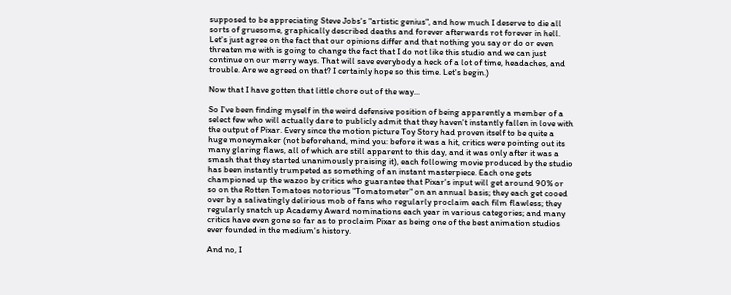supposed to be appreciating Steve Jobs's "artistic genius", and how much I deserve to die all sorts of gruesome, graphically described deaths and forever afterwards rot forever in hell. Let's just agree on the fact that our opinions differ and that nothing you say or do or even threaten me with is going to change the fact that I do not like this studio and we can just continue on our merry ways. That will save everybody a heck of a lot of time, headaches, and trouble. Are we agreed on that? I certainly hope so this time. Let's begin.)

Now that I have gotten that little chore out of the way...

So I've been finding myself in the weird defensive position of being apparently a member of a select few who will actually dare to publicly admit that they haven't instantly fallen in love with the output of Pixar. Every since the motion picture Toy Story had proven itself to be quite a huge moneymaker (not beforehand, mind you: before it was a hit, critics were pointing out its many glaring flaws, all of which are still apparent to this day, and it was only after it was a smash that they started unanimously praising it), each following movie produced by the studio has been instantly trumpeted as something of an instant masterpiece. Each one gets championed up the wazoo by critics who guarantee that Pixar's input will get around 90% or so on the Rotten Tomatoes notorious "Tomatometer" on an annual basis; they each get cooed over by a salivatingly delirious mob of fans who regularly proclaim each film flawless; they regularly snatch up Academy Award nominations each year in various categories; and many critics have even gone so far as to proclaim Pixar as being one of the best animation studios ever founded in the medium's history.

And no, I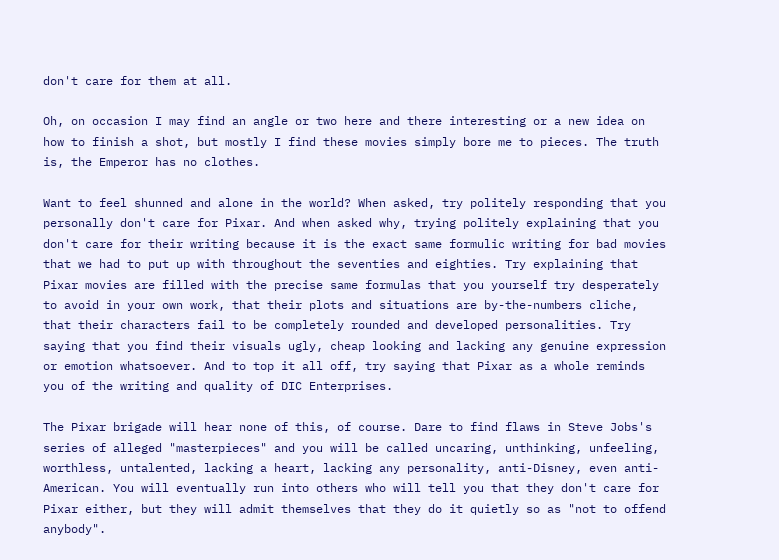don't care for them at all.

Oh, on occasion I may find an angle or two here and there interesting or a new idea on how to finish a shot, but mostly I find these movies simply bore me to pieces. The truth is, the Emperor has no clothes.

Want to feel shunned and alone in the world? When asked, try politely responding that you personally don't care for Pixar. And when asked why, trying politely explaining that you don't care for their writing because it is the exact same formulic writing for bad movies that we had to put up with throughout the seventies and eighties. Try explaining that Pixar movies are filled with the precise same formulas that you yourself try desperately to avoid in your own work, that their plots and situations are by-the-numbers cliche, that their characters fail to be completely rounded and developed personalities. Try saying that you find their visuals ugly, cheap looking and lacking any genuine expression or emotion whatsoever. And to top it all off, try saying that Pixar as a whole reminds you of the writing and quality of DIC Enterprises.

The Pixar brigade will hear none of this, of course. Dare to find flaws in Steve Jobs's series of alleged "masterpieces" and you will be called uncaring, unthinking, unfeeling, worthless, untalented, lacking a heart, lacking any personality, anti-Disney, even anti-American. You will eventually run into others who will tell you that they don't care for Pixar either, but they will admit themselves that they do it quietly so as "not to offend anybody".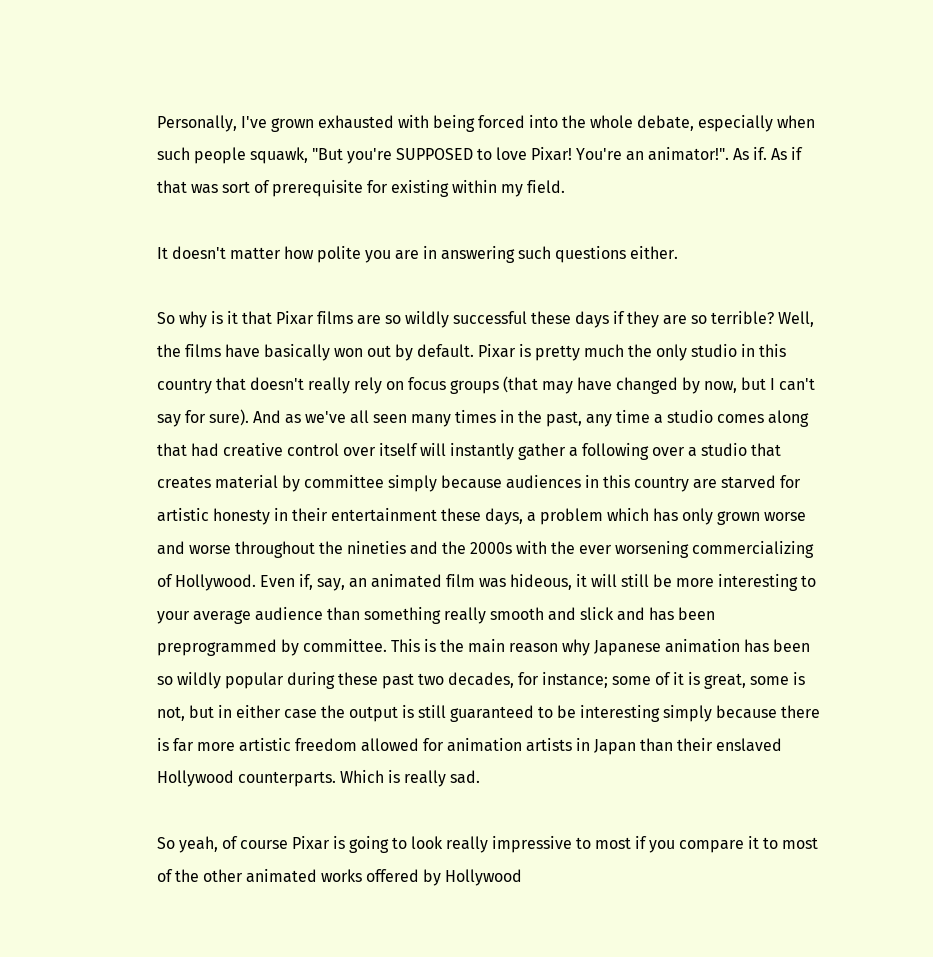Personally, I've grown exhausted with being forced into the whole debate, especially when such people squawk, "But you're SUPPOSED to love Pixar! You're an animator!". As if. As if that was sort of prerequisite for existing within my field.

It doesn't matter how polite you are in answering such questions either.

So why is it that Pixar films are so wildly successful these days if they are so terrible? Well, the films have basically won out by default. Pixar is pretty much the only studio in this country that doesn't really rely on focus groups (that may have changed by now, but I can't say for sure). And as we've all seen many times in the past, any time a studio comes along that had creative control over itself will instantly gather a following over a studio that creates material by committee simply because audiences in this country are starved for artistic honesty in their entertainment these days, a problem which has only grown worse and worse throughout the nineties and the 2000s with the ever worsening commercializing of Hollywood. Even if, say, an animated film was hideous, it will still be more interesting to your average audience than something really smooth and slick and has been preprogrammed by committee. This is the main reason why Japanese animation has been so wildly popular during these past two decades, for instance; some of it is great, some is not, but in either case the output is still guaranteed to be interesting simply because there is far more artistic freedom allowed for animation artists in Japan than their enslaved Hollywood counterparts. Which is really sad.

So yeah, of course Pixar is going to look really impressive to most if you compare it to most of the other animated works offered by Hollywood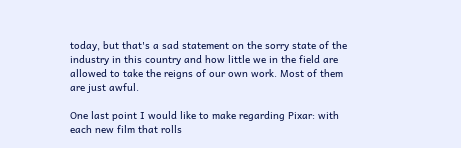today, but that's a sad statement on the sorry state of the industry in this country and how little we in the field are allowed to take the reigns of our own work. Most of them are just awful.

One last point I would like to make regarding Pixar: with each new film that rolls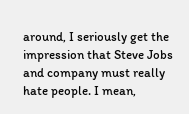around, I seriously get the impression that Steve Jobs and company must really hate people. I mean,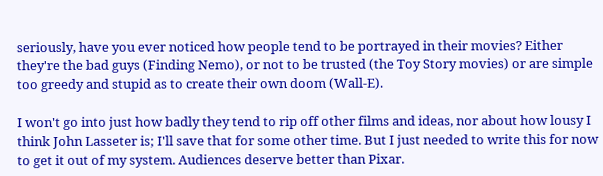seriously, have you ever noticed how people tend to be portrayed in their movies? Either they're the bad guys (Finding Nemo), or not to be trusted (the Toy Story movies) or are simple too greedy and stupid as to create their own doom (Wall-E).

I won't go into just how badly they tend to rip off other films and ideas, nor about how lousy I think John Lasseter is; I'll save that for some other time. But I just needed to write this for now to get it out of my system. Audiences deserve better than Pixar.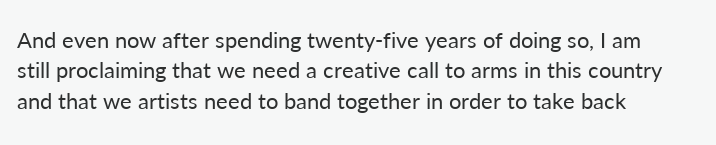And even now after spending twenty-five years of doing so, I am still proclaiming that we need a creative call to arms in this country and that we artists need to band together in order to take back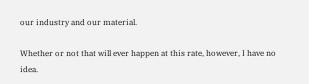our industry and our material.

Whether or not that will ever happen at this rate, however, I have no idea.